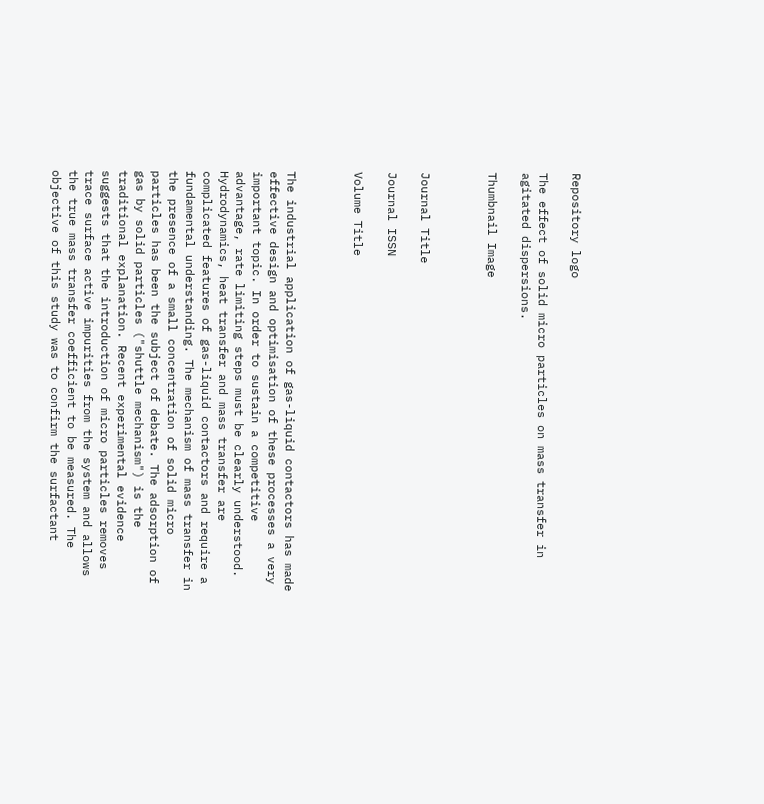Repository logo

The effect of solid micro particles on mass transfer in agitated dispersions.

Thumbnail Image



Journal Title

Journal ISSN

Volume Title



The industrial application of gas-liquid contactors has made effective design and optimisation of these processes a very important topic. In order to sustain a competitive advantage, rate limiting steps must be clearly understood. Hydrodynamics, heat transfer and mass transfer are complicated features of gas-liquid contactors and require a fundamental understanding. The mechanism of mass transfer in the presence of a small concentration of solid micro particles has been the subject of debate. The adsorption of gas by solid particles ("shuttle mechanism") is the traditional explanation. Recent experimental evidence suggests that the introduction of micro particles removes trace surface active impurities from the system and allows the true mass transfer coefficient to be measured. The objective of this study was to confirm the surfactant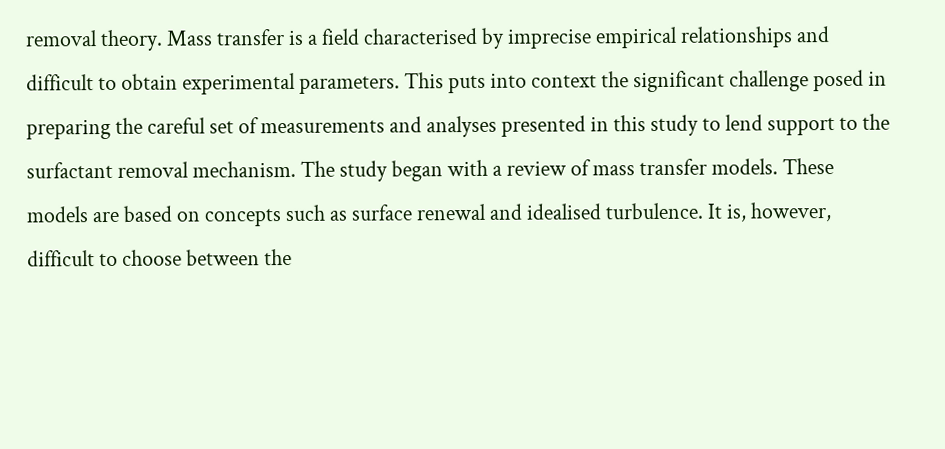removal theory. Mass transfer is a field characterised by imprecise empirical relationships and difficult to obtain experimental parameters. This puts into context the significant challenge posed in preparing the careful set of measurements and analyses presented in this study to lend support to the surfactant removal mechanism. The study began with a review of mass transfer models. These models are based on concepts such as surface renewal and idealised turbulence. It is, however, difficult to choose between the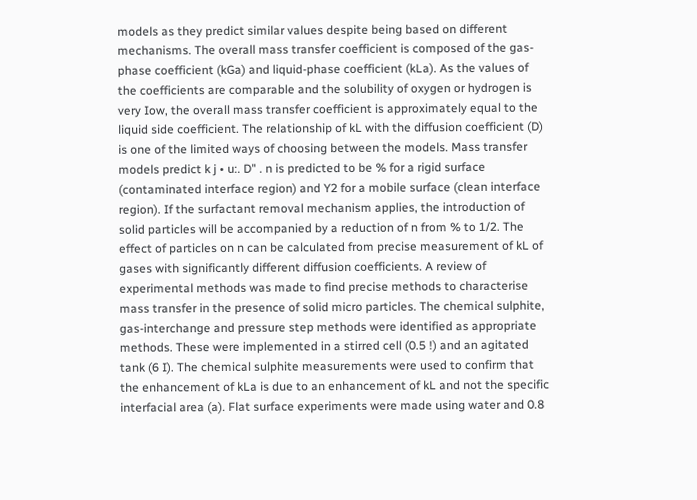models as they predict similar values despite being based on different mechanisms. The overall mass transfer coefficient is composed of the gas-phase coefficient (kGa) and liquid-phase coefficient (kLa). As the values of the coefficients are comparable and the solubility of oxygen or hydrogen is very Iow, the overall mass transfer coefficient is approximately equal to the liquid side coefficient. The relationship of kL with the diffusion coefficient (D) is one of the limited ways of choosing between the models. Mass transfer models predict k j • u:. D" . n is predicted to be % for a rigid surface (contaminated interface region) and Y2 for a mobile surface (clean interface region). If the surfactant removal mechanism applies, the introduction of solid particles will be accompanied by a reduction of n from % to 1/2. The effect of particles on n can be calculated from precise measurement of kL of gases with significantly different diffusion coefficients. A review of experimental methods was made to find precise methods to characterise mass transfer in the presence of solid micro particles. The chemical sulphite, gas-interchange and pressure step methods were identified as appropriate methods. These were implemented in a stirred cell (0.5 !) and an agitated tank (6 I). The chemical sulphite measurements were used to confirm that the enhancement of kLa is due to an enhancement of kL and not the specific interfacial area (a). Flat surface experiments were made using water and 0.8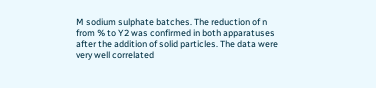M sodium sulphate batches. The reduction of n from % to Y2 was confirmed in both apparatuses after the addition of solid particles. The data were very well correlated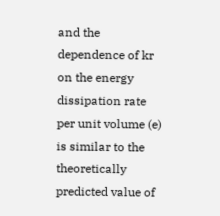and the dependence of kr on the energy dissipation rate per unit volume (e) is similar to the theoretically predicted value of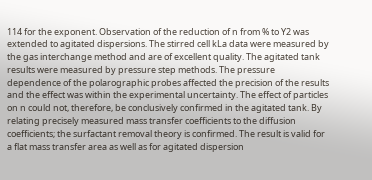114 for the exponent. Observation of the reduction of n from % to Y2 was extended to agitated dispersions. The stirred cell kLa data were measured by the gas interchange method and are of excellent quality. The agitated tank results were measured by pressure step methods. The pressure dependence of the polarographic probes affected the precision of the results and the effect was within the experimental uncertainty. The effect of particles on n could not, therefore, be conclusively confirmed in the agitated tank. By relating precisely measured mass transfer coefficients to the diffusion coefficients; the surfactant removal theory is confirmed. The result is valid for a flat mass transfer area as well as for agitated dispersion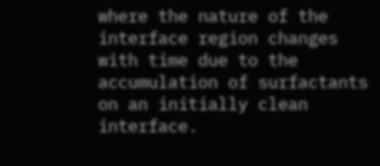where the nature of the interface region changes with time due to the accumulation of surfactants on an initially clean interface.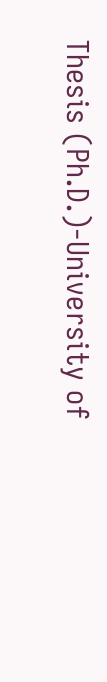Thesis (Ph.D.)-University of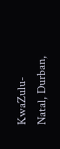KwaZulu-Natal, Durban,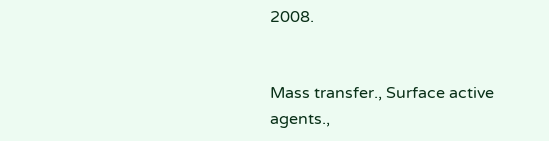2008.


Mass transfer., Surface active agents.,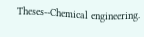Theses--Chemical engineering.